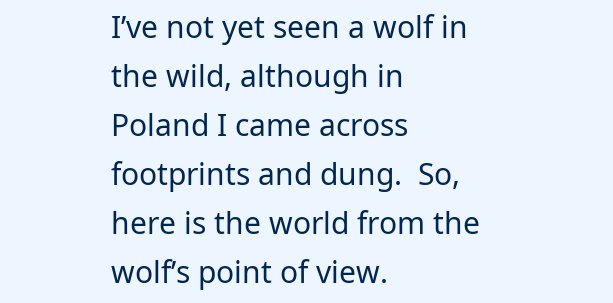I’ve not yet seen a wolf in the wild, although in Poland I came across footprints and dung.  So, here is the world from the wolf’s point of view.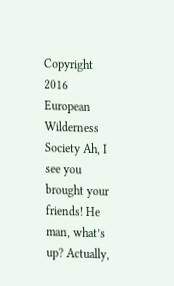Copyright 2016 European Wilderness Society Ah, I see you brought your friends! He man, what’s up? Actually,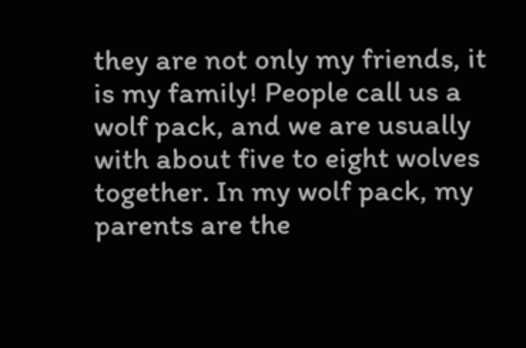they are not only my friends, it is my family! People call us a wolf pack, and we are usually with about five to eight wolves together. In my wolf pack, my parents are the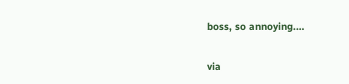boss, so annoying.…

via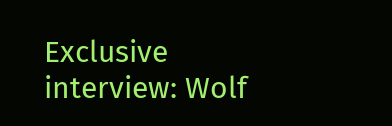Exclusive interview: Wolf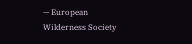— European Wilderness Society